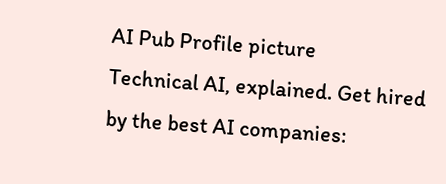AI Pub Profile picture
Technical AI, explained. Get hired by the best AI companies: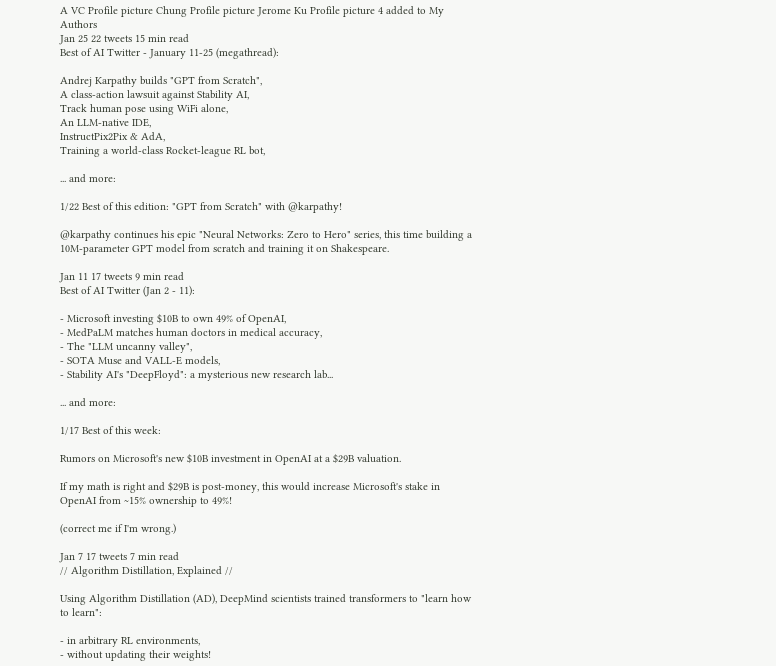A VC Profile picture Chung Profile picture Jerome Ku Profile picture 4 added to My Authors
Jan 25 22 tweets 15 min read
Best of AI Twitter - January 11-25 (megathread):

Andrej Karpathy builds "GPT from Scratch",
A class-action lawsuit against Stability AI,
Track human pose using WiFi alone,
An LLM-native IDE,
InstructPix2Pix & AdA,
Training a world-class Rocket-league RL bot,

... and more:

1/22 Best of this edition: "GPT from Scratch" with @karpathy!

@karpathy continues his epic "Neural Networks: Zero to Hero" series, this time building a 10M-parameter GPT model from scratch and training it on Shakespeare.

Jan 11 17 tweets 9 min read
Best of AI Twitter (Jan 2 - 11):

- Microsoft investing $10B to own 49% of OpenAI,
- MedPaLM matches human doctors in medical accuracy,
- The "LLM uncanny valley",
- SOTA Muse and VALL-E models,
- Stability AI's "DeepFloyd": a mysterious new research lab...

... and more:

1/17 Best of this week:

Rumors on Microsoft's new $10B investment in OpenAI at a $29B valuation.

If my math is right and $29B is post-money, this would increase Microsoft's stake in OpenAI from ~15% ownership to 49%!

(correct me if I'm wrong.)

Jan 7 17 tweets 7 min read
// Algorithm Distillation, Explained //

Using Algorithm Distillation (AD), DeepMind scientists trained transformers to "learn how to learn":

- in arbitrary RL environments,
- without updating their weights!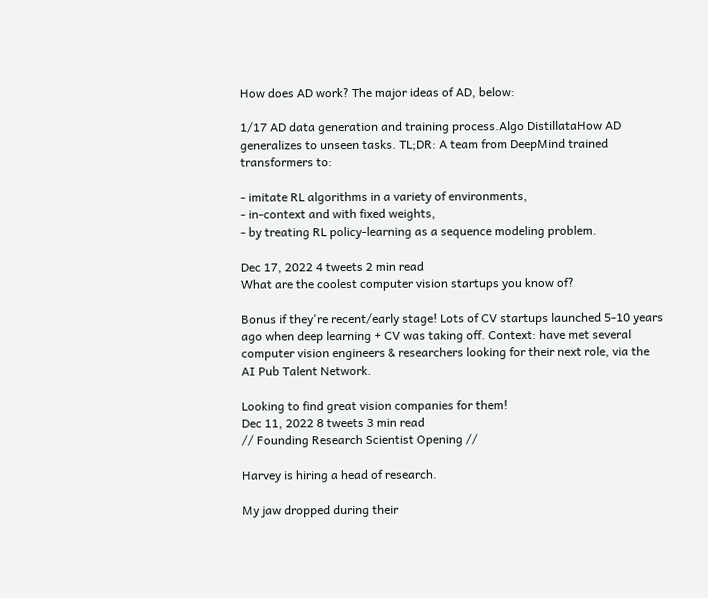How does AD work? The major ideas of AD, below:

1/17 AD data generation and training process.Algo DistillataHow AD generalizes to unseen tasks. TL;DR: A team from DeepMind trained transformers to:

- imitate RL algorithms in a variety of environments,
- in-context and with fixed weights,
- by treating RL policy-learning as a sequence modeling problem.

Dec 17, 2022 4 tweets 2 min read
What are the coolest computer vision startups you know of?

Bonus if they're recent/early stage! Lots of CV startups launched 5-10 years ago when deep learning + CV was taking off. Context: have met several computer vision engineers & researchers looking for their next role, via the AI Pub Talent Network.

Looking to find great vision companies for them!
Dec 11, 2022 8 tweets 3 min read
// Founding Research Scientist Opening //

Harvey is hiring a head of research.

My jaw dropped during their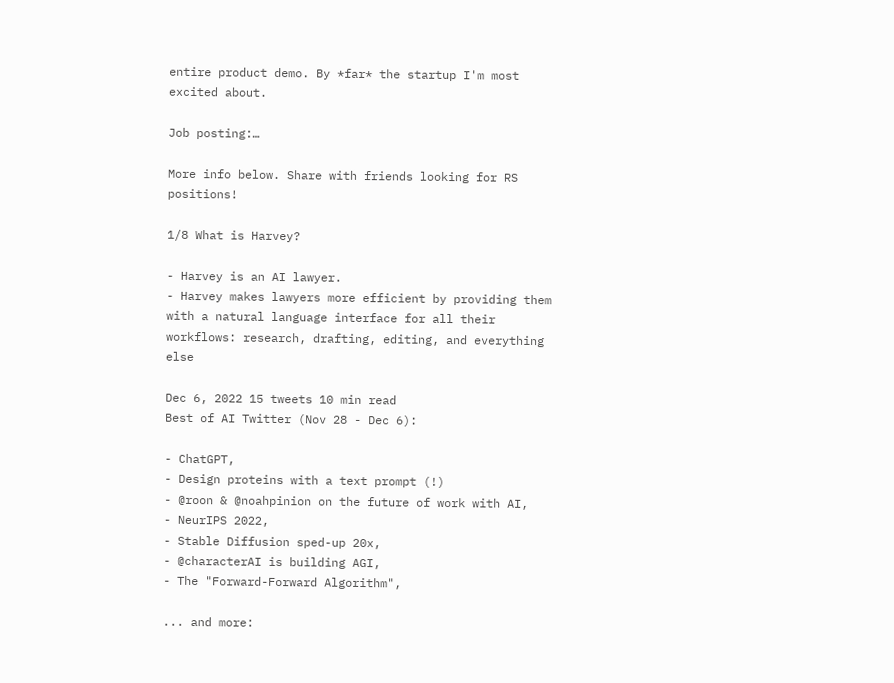entire product demo. By *far* the startup I'm most excited about.

Job posting:…

More info below. Share with friends looking for RS positions!

1/8 What is Harvey?

- Harvey is an AI lawyer.
- Harvey makes lawyers more efficient by providing them with a natural language interface for all their workflows: research, drafting, editing, and everything else

Dec 6, 2022 15 tweets 10 min read
Best of AI Twitter (Nov 28 - Dec 6):

- ChatGPT,
- Design proteins with a text prompt (!)
- @roon & @noahpinion on the future of work with AI,
- NeurIPS 2022,
- Stable Diffusion sped-up 20x,
- @characterAI is building AGI,
- The "Forward-Forward Algorithm",

... and more: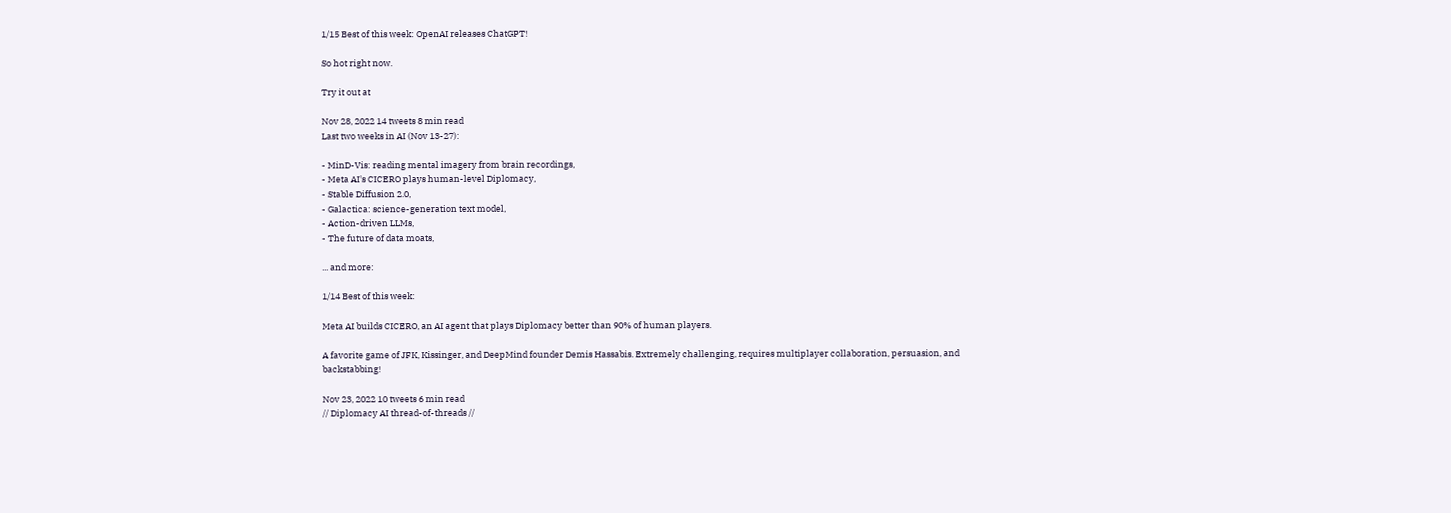1/15 Best of this week: OpenAI releases ChatGPT!

So hot right now.

Try it out at

Nov 28, 2022 14 tweets 8 min read
Last two weeks in AI (Nov 13-27):

- MinD-Vis: reading mental imagery from brain recordings,
- Meta AI's CICERO plays human-level Diplomacy,
- Stable Diffusion 2.0,
- Galactica: science-generation text model,
- Action-driven LLMs,
- The future of data moats,

... and more:

1/14 Best of this week:

Meta AI builds CICERO, an AI agent that plays Diplomacy better than 90% of human players.

A favorite game of JFK, Kissinger, and DeepMind founder Demis Hassabis. Extremely challenging, requires multiplayer collaboration, persuasion, and backstabbing!

Nov 23, 2022 10 tweets 6 min read
// Diplomacy AI thread-of-threads //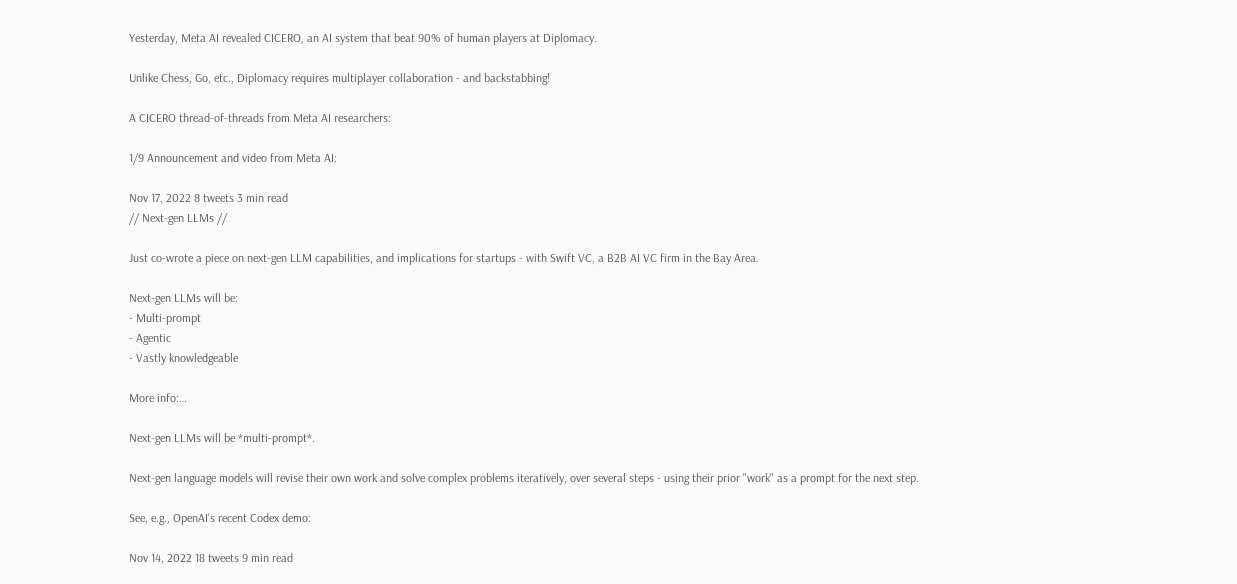Yesterday, Meta AI revealed CICERO, an AI system that beat 90% of human players at Diplomacy.

Unlike Chess, Go, etc., Diplomacy requires multiplayer collaboration - and backstabbing!

A CICERO thread-of-threads from Meta AI researchers:

1/9 Announcement and video from Meta AI:

Nov 17, 2022 8 tweets 3 min read
// Next-gen LLMs //

Just co-wrote a piece on next-gen LLM capabilities, and implications for startups - with Swift VC, a B2B AI VC firm in the Bay Area.

Next-gen LLMs will be:
- Multi-prompt
- Agentic
- Vastly knowledgeable

More info:…

Next-gen LLMs will be *multi-prompt*.

Next-gen language models will revise their own work and solve complex problems iteratively, over several steps - using their prior "work" as a prompt for the next step.

See, e.g., OpenAI's recent Codex demo:

Nov 14, 2022 18 tweets 9 min read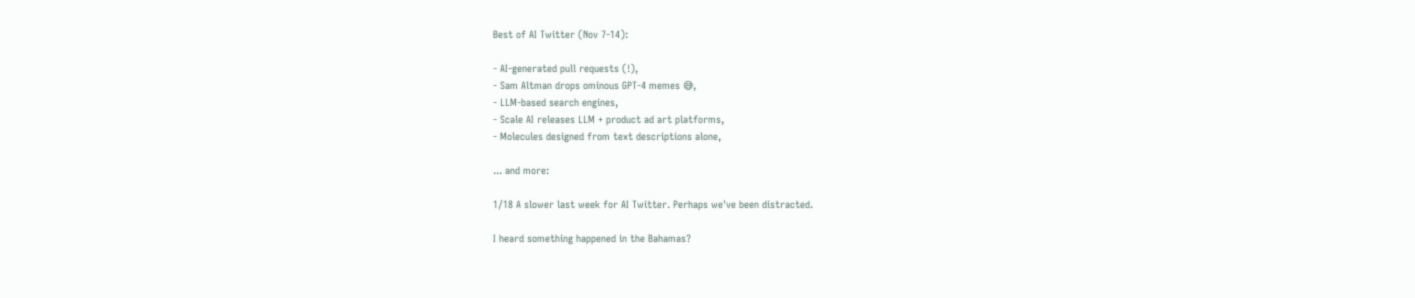Best of AI Twitter (Nov 7-14):

- AI-generated pull requests (!),
- Sam Altman drops ominous GPT-4 memes 😅,
- LLM-based search engines,
- Scale AI releases LLM + product ad art platforms,
- Molecules designed from text descriptions alone,

... and more:

1/18 A slower last week for AI Twitter. Perhaps we've been distracted.

I heard something happened in the Bahamas?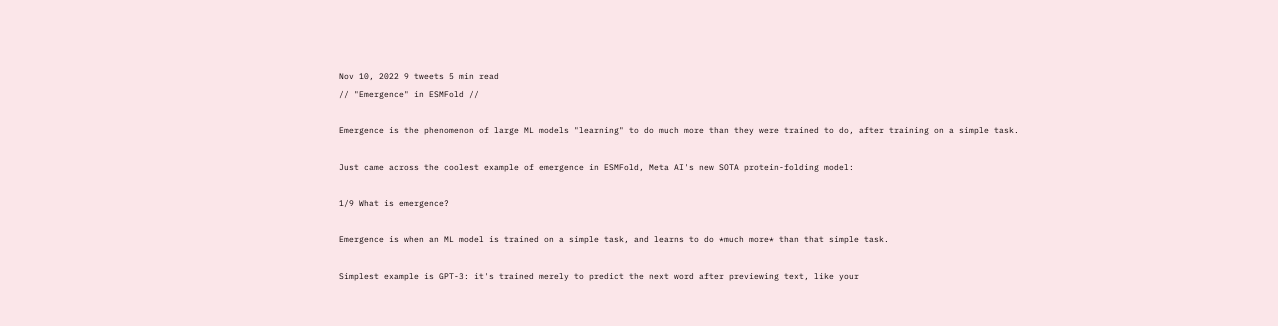Nov 10, 2022 9 tweets 5 min read
// "Emergence" in ESMFold //

Emergence is the phenomenon of large ML models "learning" to do much more than they were trained to do, after training on a simple task.

Just came across the coolest example of emergence in ESMFold, Meta AI's new SOTA protein-folding model:

1/9 What is emergence?

Emergence is when an ML model is trained on a simple task, and learns to do *much more* than that simple task.

Simplest example is GPT-3: it's trained merely to predict the next word after previewing text, like your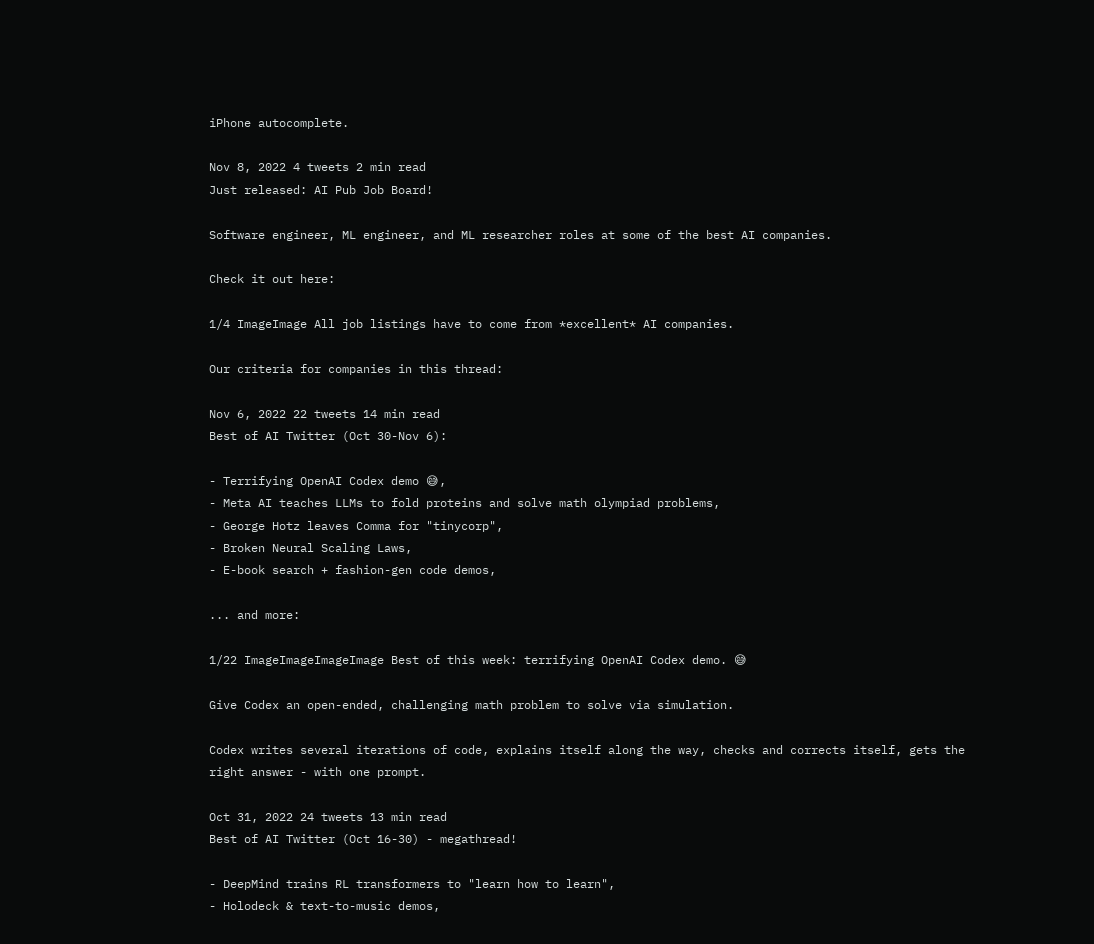iPhone autocomplete.

Nov 8, 2022 4 tweets 2 min read
Just released: AI Pub Job Board!

Software engineer, ML engineer, and ML researcher roles at some of the best AI companies.

Check it out here:

1/4 ImageImage All job listings have to come from *excellent* AI companies.

Our criteria for companies in this thread:

Nov 6, 2022 22 tweets 14 min read
Best of AI Twitter (Oct 30-Nov 6):

- Terrifying OpenAI Codex demo 😅,
- Meta AI teaches LLMs to fold proteins and solve math olympiad problems,
- George Hotz leaves Comma for "tinycorp",
- Broken Neural Scaling Laws,
- E-book search + fashion-gen code demos,

... and more:

1/22 ImageImageImageImage Best of this week: terrifying OpenAI Codex demo. 😅

Give Codex an open-ended, challenging math problem to solve via simulation.

Codex writes several iterations of code, explains itself along the way, checks and corrects itself, gets the right answer - with one prompt.

Oct 31, 2022 24 tweets 13 min read
Best of AI Twitter (Oct 16-30) - megathread!

- DeepMind trains RL transformers to "learn how to learn",
- Holodeck & text-to-music demos,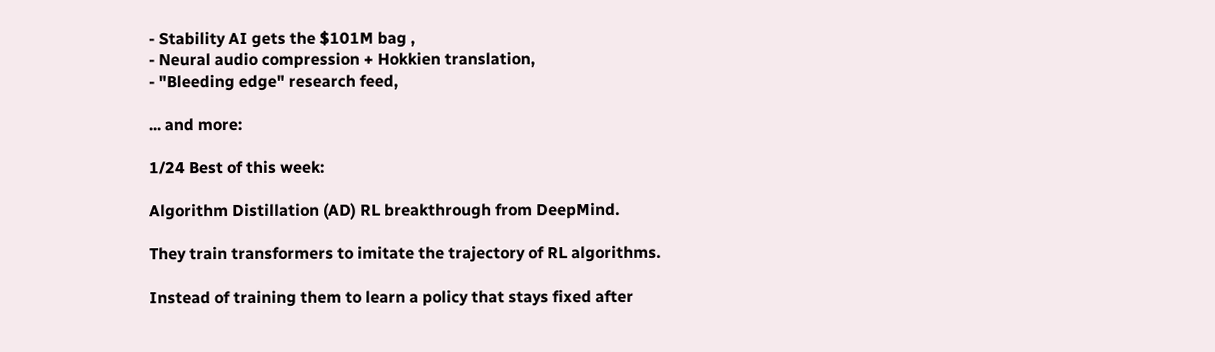- Stability AI gets the $101M bag ,
- Neural audio compression + Hokkien translation,
- "Bleeding edge" research feed,

... and more:

1/24 Best of this week:

Algorithm Distillation (AD) RL breakthrough from DeepMind.

They train transformers to imitate the trajectory of RL algorithms.

Instead of training them to learn a policy that stays fixed after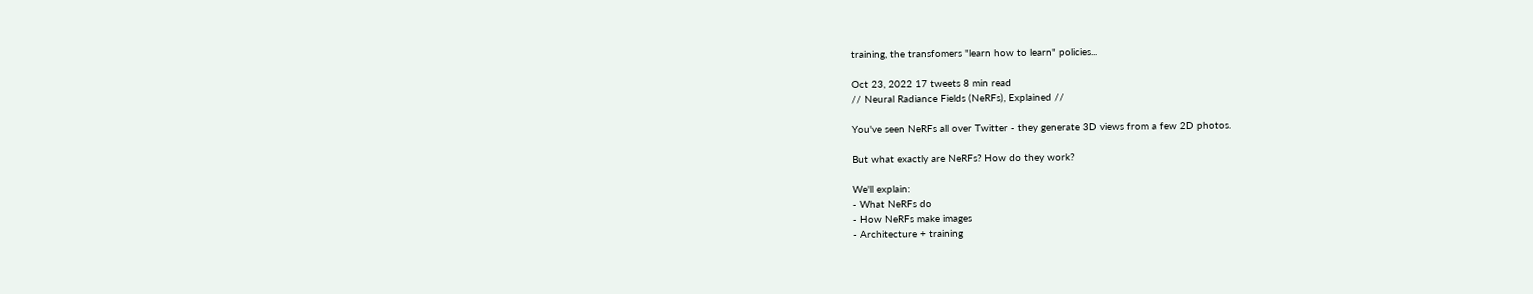training, the transfomers "learn how to learn" policies...

Oct 23, 2022 17 tweets 8 min read
// Neural Radiance Fields (NeRFs), Explained //

You've seen NeRFs all over Twitter - they generate 3D views from a few 2D photos.

But what exactly are NeRFs? How do they work?

We'll explain:
- What NeRFs do
- How NeRFs make images
- Architecture + training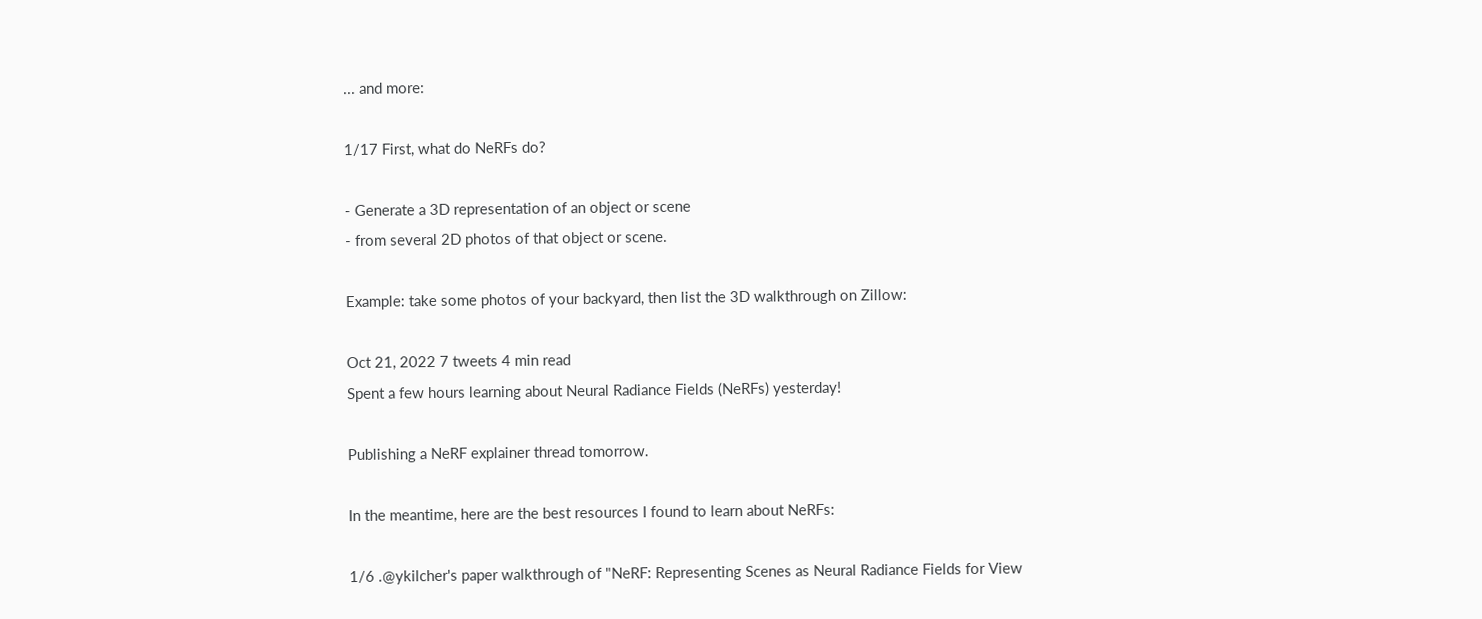... and more:

1/17 First, what do NeRFs do?

- Generate a 3D representation of an object or scene
- from several 2D photos of that object or scene.

Example: take some photos of your backyard, then list the 3D walkthrough on Zillow:

Oct 21, 2022 7 tweets 4 min read
Spent a few hours learning about Neural Radiance Fields (NeRFs) yesterday!

Publishing a NeRF explainer thread tomorrow.

In the meantime, here are the best resources I found to learn about NeRFs:

1/6 .@ykilcher's paper walkthrough of "NeRF: Representing Scenes as Neural Radiance Fields for View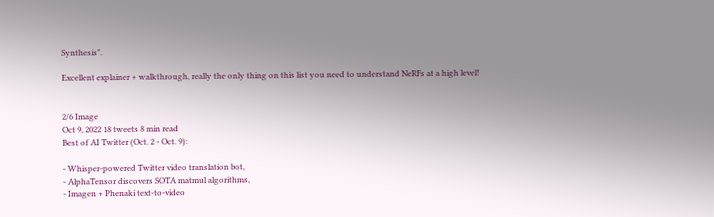Synthesis".

Excellent explainer + walkthrough, really the only thing on this list you need to understand NeRFs at a high level!


2/6 Image
Oct 9, 2022 18 tweets 8 min read
Best of AI Twitter (Oct. 2 - Oct. 9):

- Whisper-powered Twitter video translation bot,
- AlphaTensor discovers SOTA matmul algorithms,
- Imagen + Phenaki text-to-video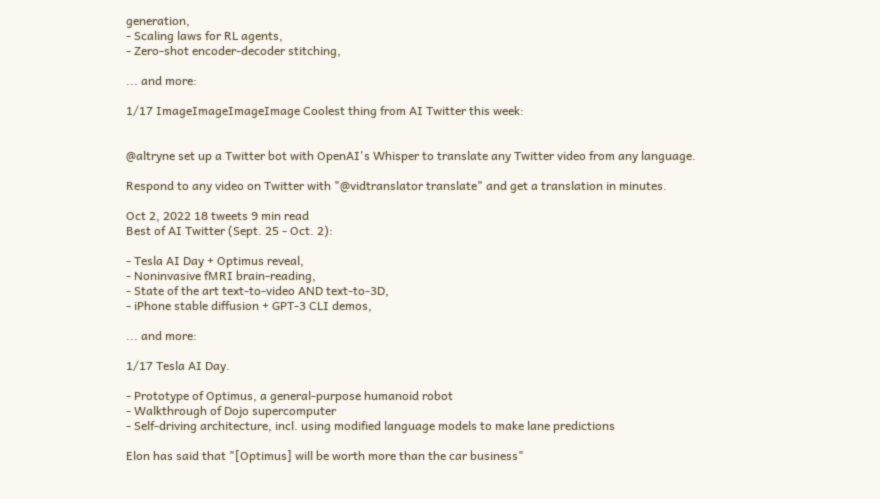generation,
- Scaling laws for RL agents,
- Zero-shot encoder-decoder stitching,

... and more:

1/17 ImageImageImageImage Coolest thing from AI Twitter this week:


@altryne set up a Twitter bot with OpenAI's Whisper to translate any Twitter video from any language.

Respond to any video on Twitter with "@vidtranslator translate" and get a translation in minutes.

Oct 2, 2022 18 tweets 9 min read
Best of AI Twitter (Sept. 25 - Oct. 2):

- Tesla AI Day + Optimus reveal,
- Noninvasive fMRI brain-reading,
- State of the art text-to-video AND text-to-3D,
- iPhone stable diffusion + GPT-3 CLI demos,

... and more:

1/17 Tesla AI Day.

- Prototype of Optimus, a general-purpose humanoid robot
- Walkthrough of Dojo supercomputer
- Self-driving architecture, incl. using modified language models to make lane predictions

Elon has said that "[Optimus] will be worth more than the car business"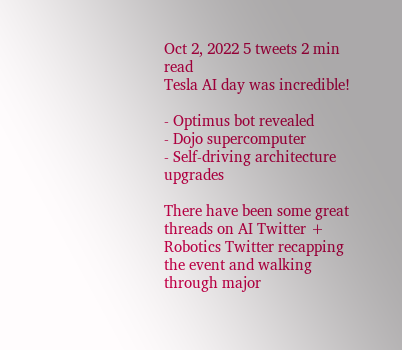Oct 2, 2022 5 tweets 2 min read
Tesla AI day was incredible!

- Optimus bot revealed
- Dojo supercomputer
- Self-driving architecture upgrades

There have been some great threads on AI Twitter + Robotics Twitter recapping the event and walking through major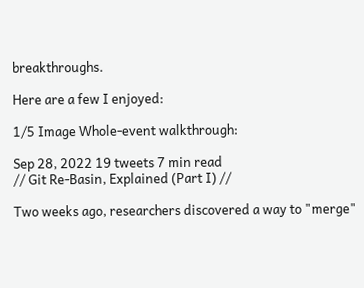breakthroughs.

Here are a few I enjoyed:

1/5 Image Whole-event walkthrough:

Sep 28, 2022 19 tweets 7 min read
// Git Re-Basin, Explained (Part I) //

Two weeks ago, researchers discovered a way to "merge"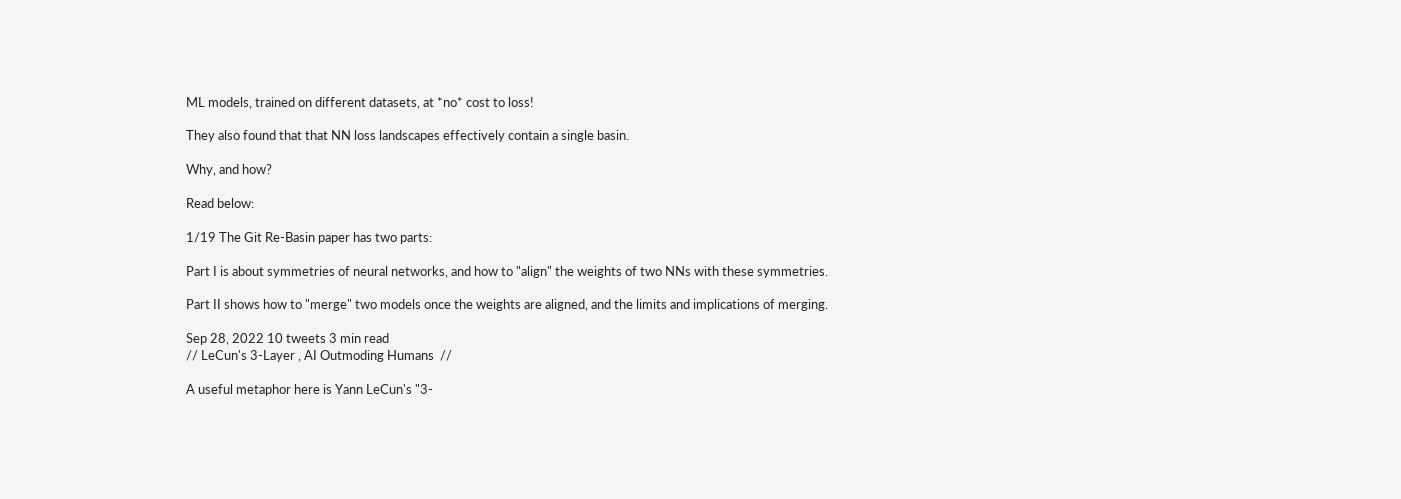ML models, trained on different datasets, at *no* cost to loss!

They also found that that NN loss landscapes effectively contain a single basin.

Why, and how?

Read below:

1/19 The Git Re-Basin paper has two parts:

Part I is about symmetries of neural networks, and how to "align" the weights of two NNs with these symmetries.

Part II shows how to "merge" two models once the weights are aligned, and the limits and implications of merging.

Sep 28, 2022 10 tweets 3 min read
// LeCun's 3-Layer , AI Outmoding Humans  //

A useful metaphor here is Yann LeCun's "3-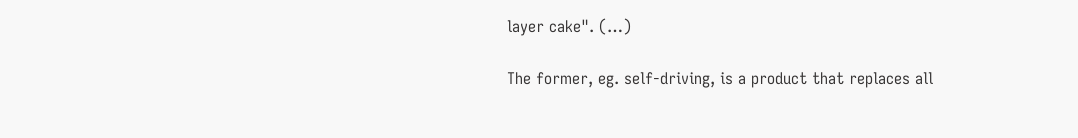layer cake". (…)

The former, eg. self-driving, is a product that replaces all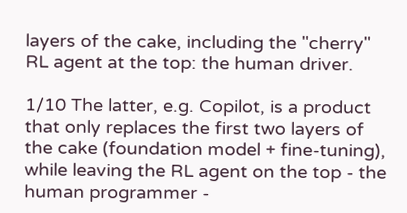layers of the cake, including the "cherry" RL agent at the top: the human driver.

1/10 The latter, e.g. Copilot, is a product that only replaces the first two layers of the cake (foundation model + fine-tuning), while leaving the RL agent on the top - the human programmer -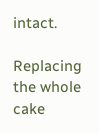intact.

Replacing the whole cake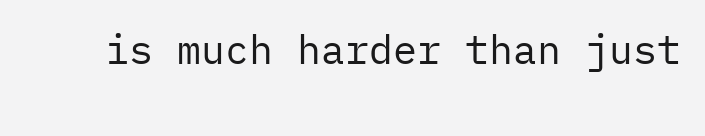is much harder than just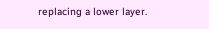replacing a lower layer.